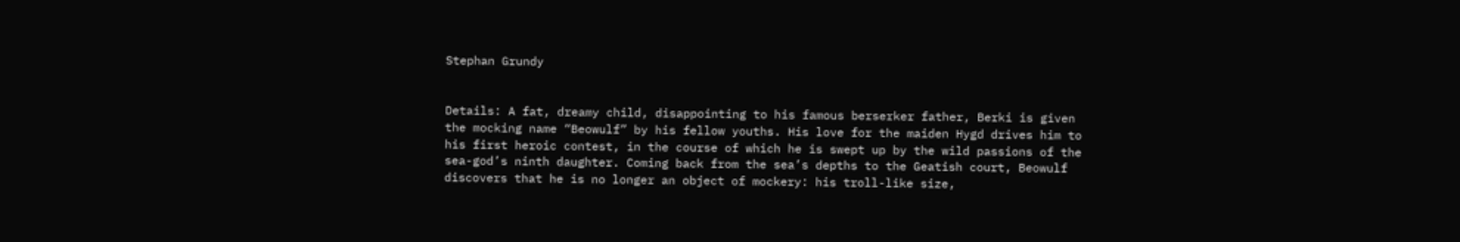Stephan Grundy


Details: A fat, dreamy child, disappointing to his famous berserker father, Berki is given the mocking name “Beowulf” by his fellow youths. His love for the maiden Hygd drives him to his first heroic contest, in the course of which he is swept up by the wild passions of the sea-god’s ninth daughter. Coming back from the sea’s depths to the Geatish court, Beowulf discovers that he is no longer an object of mockery: his troll-like size,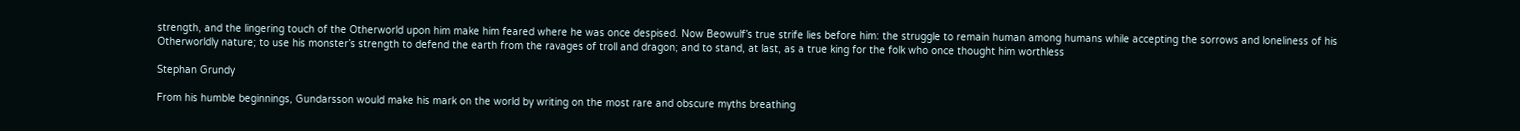strength, and the lingering touch of the Otherworld upon him make him feared where he was once despised. Now Beowulf’s true strife lies before him: the struggle to remain human among humans while accepting the sorrows and loneliness of his Otherworldly nature; to use his monster’s strength to defend the earth from the ravages of troll and dragon; and to stand, at last, as a true king for the folk who once thought him worthless

Stephan Grundy

From his humble beginnings, Gundarsson would make his mark on the world by writing on the most rare and obscure myths breathing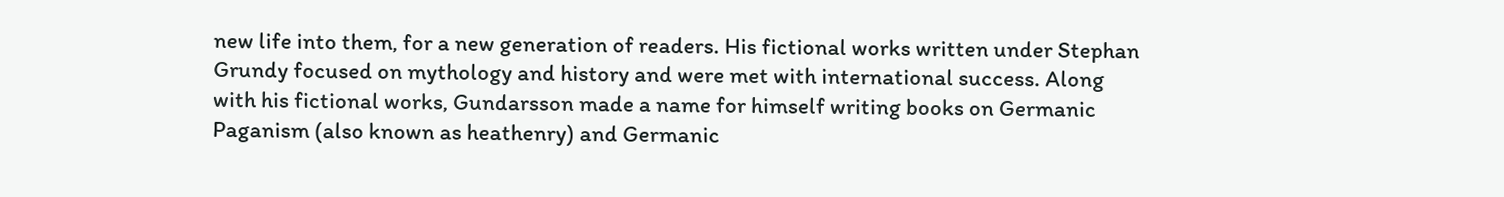new life into them, for a new generation of readers. His fictional works written under Stephan Grundy focused on mythology and history and were met with international success. Along with his fictional works, Gundarsson made a name for himself writing books on Germanic Paganism (also known as heathenry) and Germanic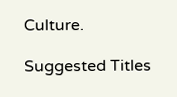Culture.

Suggested Titles